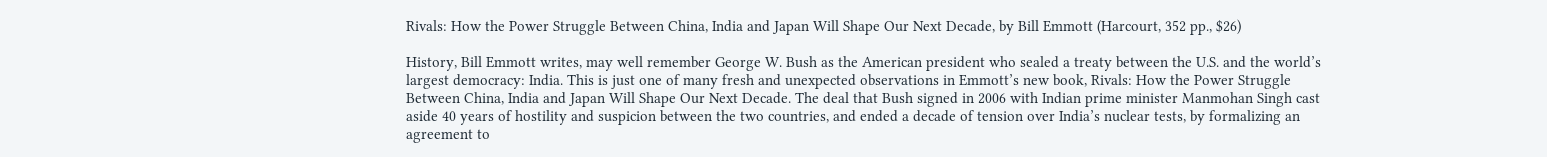Rivals: How the Power Struggle Between China, India and Japan Will Shape Our Next Decade, by Bill Emmott (Harcourt, 352 pp., $26)

History, Bill Emmott writes, may well remember George W. Bush as the American president who sealed a treaty between the U.S. and the world’s largest democracy: India. This is just one of many fresh and unexpected observations in Emmott’s new book, Rivals: How the Power Struggle Between China, India and Japan Will Shape Our Next Decade. The deal that Bush signed in 2006 with Indian prime minister Manmohan Singh cast aside 40 years of hostility and suspicion between the two countries, and ended a decade of tension over India’s nuclear tests, by formalizing an agreement to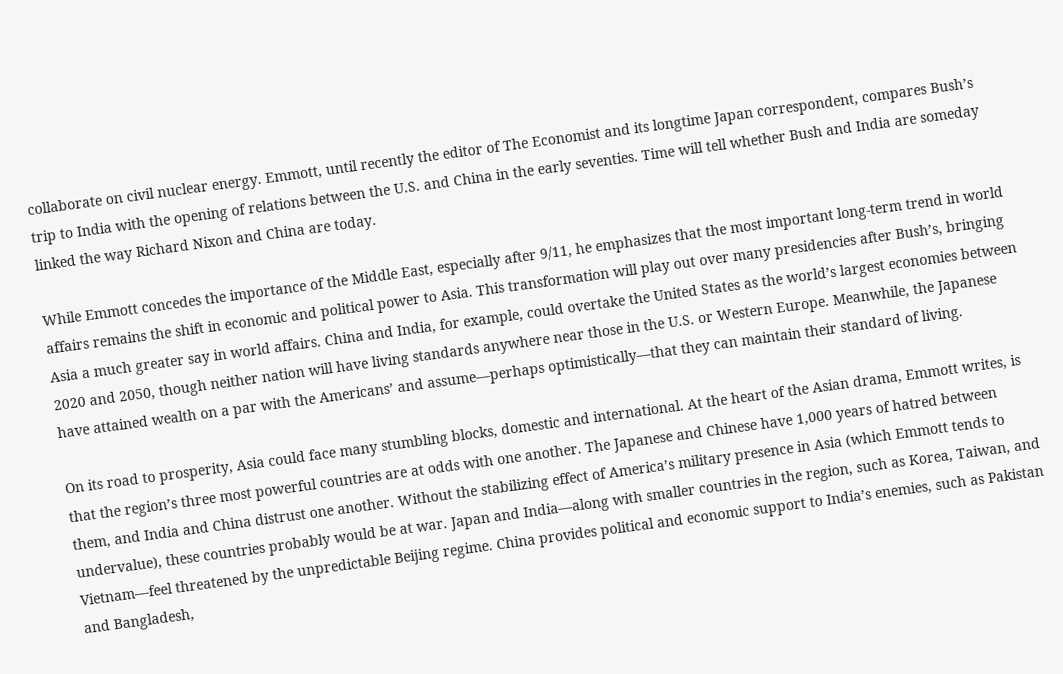collaborate on civil nuclear energy. Emmott, until recently the editor of The Economist and its longtime Japan correspondent, compares Bush’s trip to India with the opening of relations between the U.S. and China in the early seventies. Time will tell whether Bush and India are someday linked the way Richard Nixon and China are today.

While Emmott concedes the importance of the Middle East, especially after 9/11, he emphasizes that the most important long-term trend in world affairs remains the shift in economic and political power to Asia. This transformation will play out over many presidencies after Bush’s, bringing Asia a much greater say in world affairs. China and India, for example, could overtake the United States as the world’s largest economies between 2020 and 2050, though neither nation will have living standards anywhere near those in the U.S. or Western Europe. Meanwhile, the Japanese have attained wealth on a par with the Americans’ and assume—perhaps optimistically—that they can maintain their standard of living.

On its road to prosperity, Asia could face many stumbling blocks, domestic and international. At the heart of the Asian drama, Emmott writes, is that the region’s three most powerful countries are at odds with one another. The Japanese and Chinese have 1,000 years of hatred between them, and India and China distrust one another. Without the stabilizing effect of America’s military presence in Asia (which Emmott tends to undervalue), these countries probably would be at war. Japan and India—along with smaller countries in the region, such as Korea, Taiwan, and Vietnam—feel threatened by the unpredictable Beijing regime. China provides political and economic support to India’s enemies, such as Pakistan and Bangladesh,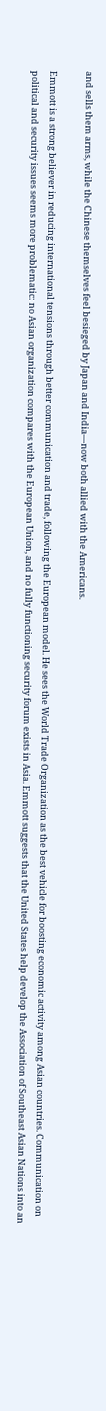and sells them arms, while the Chinese themselves feel besieged by Japan and India—now both allied with the Americans.

Emmott is a strong believer in reducing international tensions through better communication and trade, following the European model. He sees the World Trade Organization as the best vehicle for boosting economic activity among Asian countries. Communication on political and security issues seems more problematic: no Asian organization compares with the European Union, and no fully functioning security forum exists in Asia. Emmott suggests that the United States help develop the Association of Southeast Asian Nations into an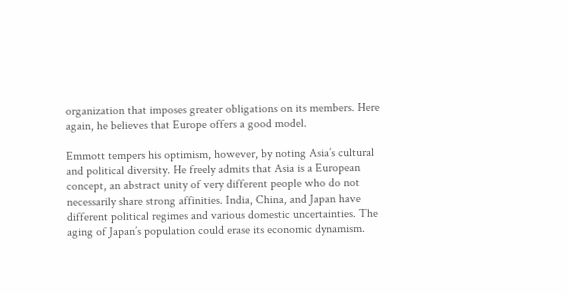organization that imposes greater obligations on its members. Here again, he believes that Europe offers a good model.

Emmott tempers his optimism, however, by noting Asia’s cultural and political diversity. He freely admits that Asia is a European concept, an abstract unity of very different people who do not necessarily share strong affinities. India, China, and Japan have different political regimes and various domestic uncertainties. The aging of Japan’s population could erase its economic dynamism.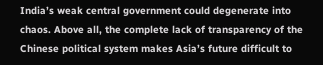India’s weak central government could degenerate into chaos. Above all, the complete lack of transparency of the Chinese political system makes Asia’s future difficult to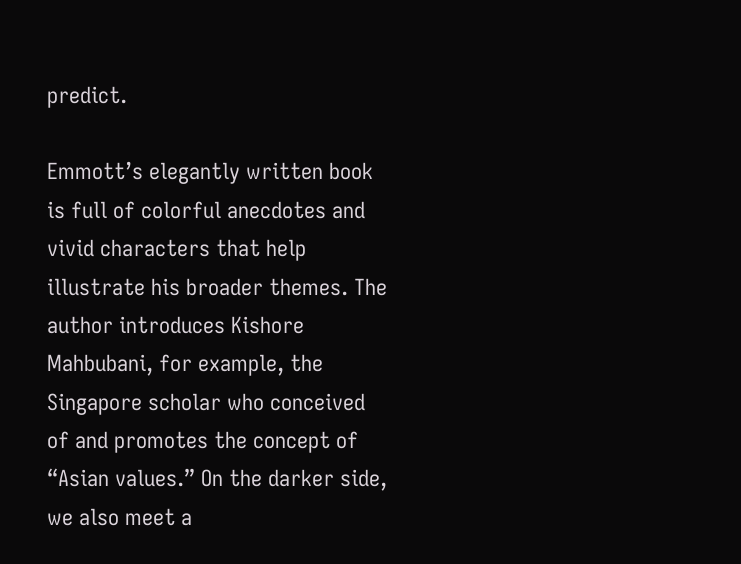predict.

Emmott’s elegantly written book is full of colorful anecdotes and vivid characters that help illustrate his broader themes. The author introduces Kishore Mahbubani, for example, the Singapore scholar who conceived of and promotes the concept of “Asian values.” On the darker side, we also meet a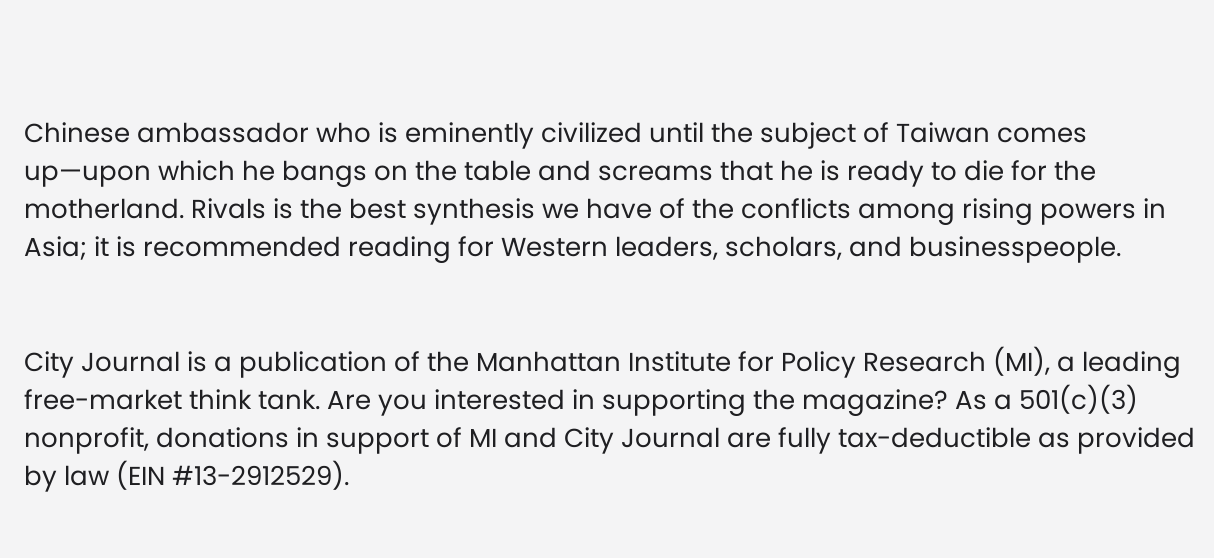Chinese ambassador who is eminently civilized until the subject of Taiwan comes up—upon which he bangs on the table and screams that he is ready to die for the motherland. Rivals is the best synthesis we have of the conflicts among rising powers in Asia; it is recommended reading for Western leaders, scholars, and businesspeople.


City Journal is a publication of the Manhattan Institute for Policy Research (MI), a leading free-market think tank. Are you interested in supporting the magazine? As a 501(c)(3) nonprofit, donations in support of MI and City Journal are fully tax-deductible as provided by law (EIN #13-2912529).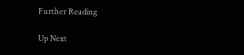Further Reading

Up Next